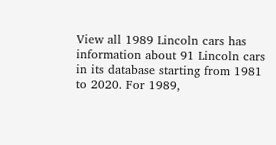View all 1989 Lincoln cars has information about 91 Lincoln cars in its database starting from 1981 to 2020. For 1989,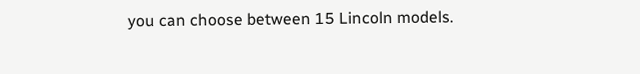you can choose between 15 Lincoln models.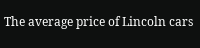The average price of Lincoln cars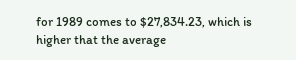for 1989 comes to $27,834.23, which is higher that the average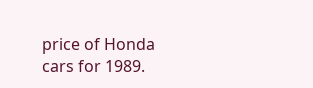price of Honda cars for 1989.